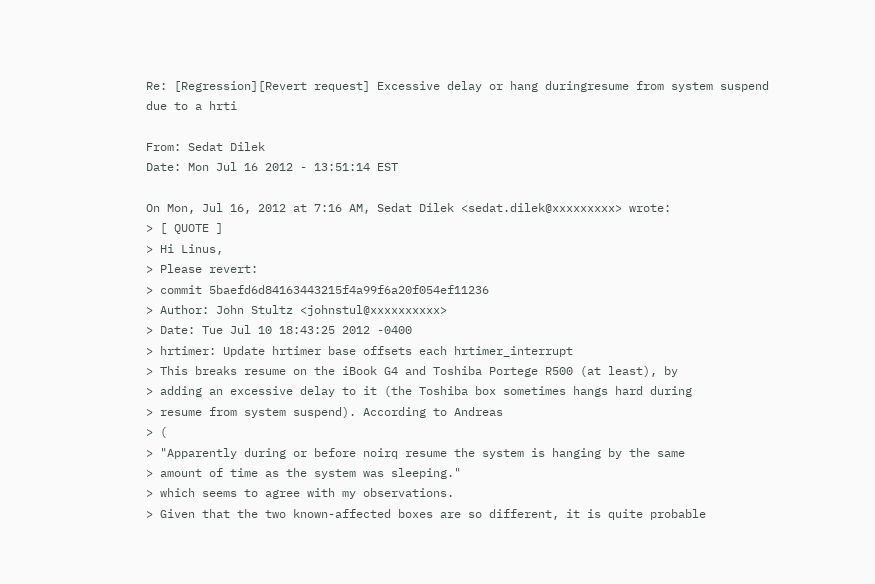Re: [Regression][Revert request] Excessive delay or hang duringresume from system suspend due to a hrti

From: Sedat Dilek
Date: Mon Jul 16 2012 - 13:51:14 EST

On Mon, Jul 16, 2012 at 7:16 AM, Sedat Dilek <sedat.dilek@xxxxxxxxx> wrote:
> [ QUOTE ]
> Hi Linus,
> Please revert:
> commit 5baefd6d84163443215f4a99f6a20f054ef11236
> Author: John Stultz <johnstul@xxxxxxxxxx>
> Date: Tue Jul 10 18:43:25 2012 -0400
> hrtimer: Update hrtimer base offsets each hrtimer_interrupt
> This breaks resume on the iBook G4 and Toshiba Portege R500 (at least), by
> adding an excessive delay to it (the Toshiba box sometimes hangs hard during
> resume from system suspend). According to Andreas
> (
> "Apparently during or before noirq resume the system is hanging by the same
> amount of time as the system was sleeping."
> which seems to agree with my observations.
> Given that the two known-affected boxes are so different, it is quite probable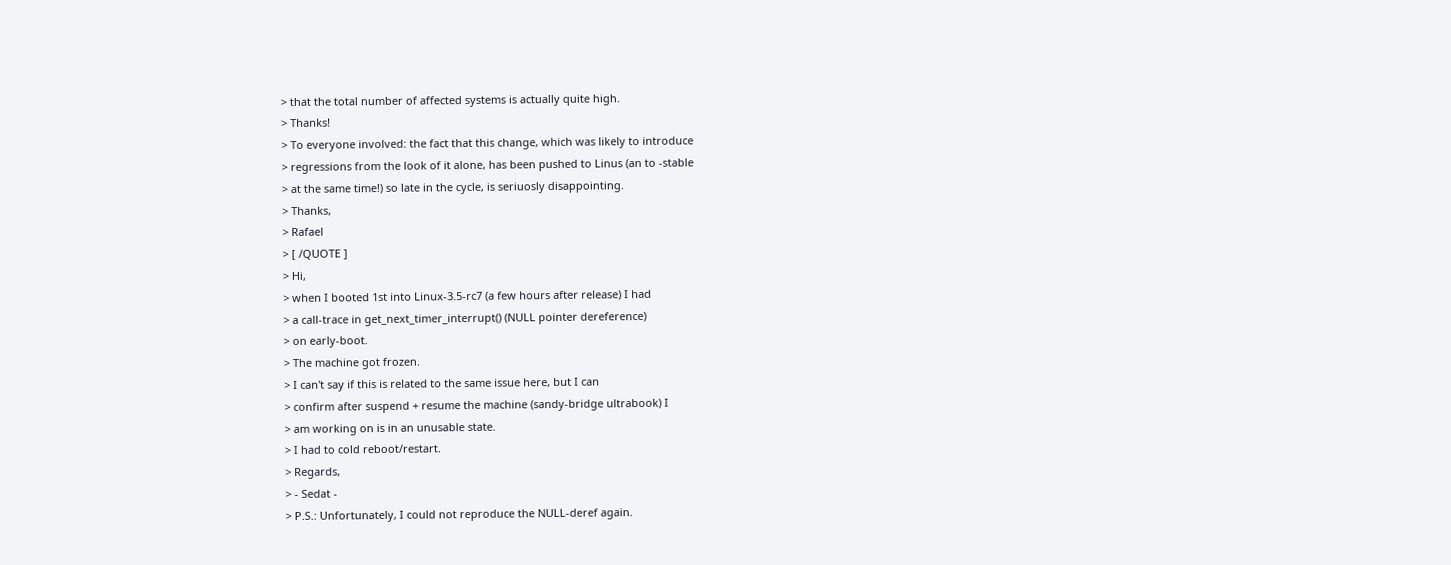> that the total number of affected systems is actually quite high.
> Thanks!
> To everyone involved: the fact that this change, which was likely to introduce
> regressions from the look of it alone, has been pushed to Linus (an to -stable
> at the same time!) so late in the cycle, is seriuosly disappointing.
> Thanks,
> Rafael
> [ /QUOTE ]
> Hi,
> when I booted 1st into Linux-3.5-rc7 (a few hours after release) I had
> a call-trace in get_next_timer_interrupt() (NULL pointer dereference)
> on early-boot.
> The machine got frozen.
> I can't say if this is related to the same issue here, but I can
> confirm after suspend + resume the machine (sandy-bridge ultrabook) I
> am working on is in an unusable state.
> I had to cold reboot/restart.
> Regards,
> - Sedat -
> P.S.: Unfortunately, I could not reproduce the NULL-deref again.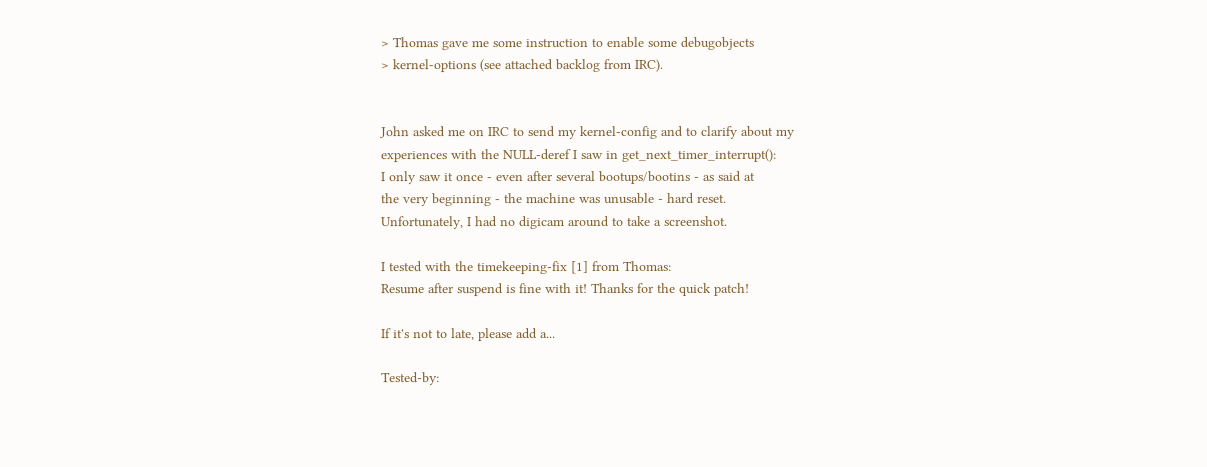> Thomas gave me some instruction to enable some debugobjects
> kernel-options (see attached backlog from IRC).


John asked me on IRC to send my kernel-config and to clarify about my
experiences with the NULL-deref I saw in get_next_timer_interrupt():
I only saw it once - even after several bootups/bootins - as said at
the very beginning - the machine was unusable - hard reset.
Unfortunately, I had no digicam around to take a screenshot.

I tested with the timekeeping-fix [1] from Thomas:
Resume after suspend is fine with it! Thanks for the quick patch!

If it's not to late, please add a...

Tested-by: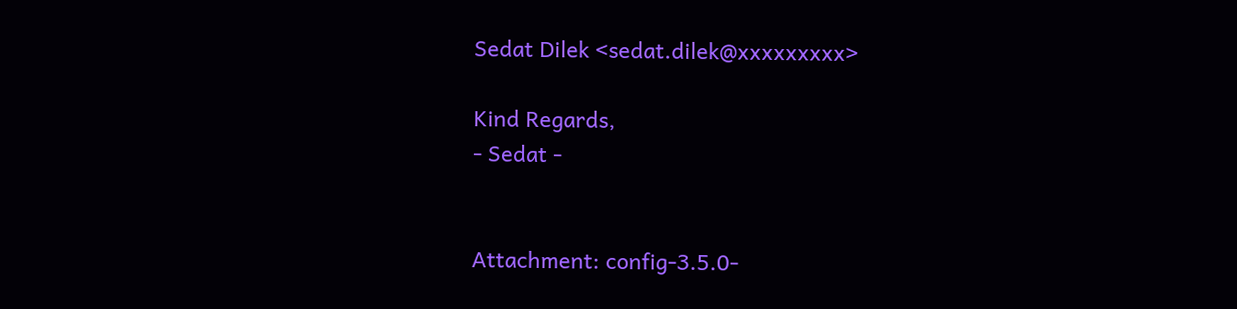Sedat Dilek <sedat.dilek@xxxxxxxxx>

Kind Regards,
- Sedat -


Attachment: config-3.5.0-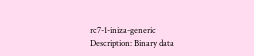rc7-1-iniza-generic
Description: Binary data